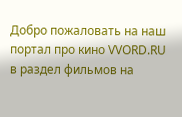Добро пожаловать на наш портал про кино VVORD.RU в раздел фильмов на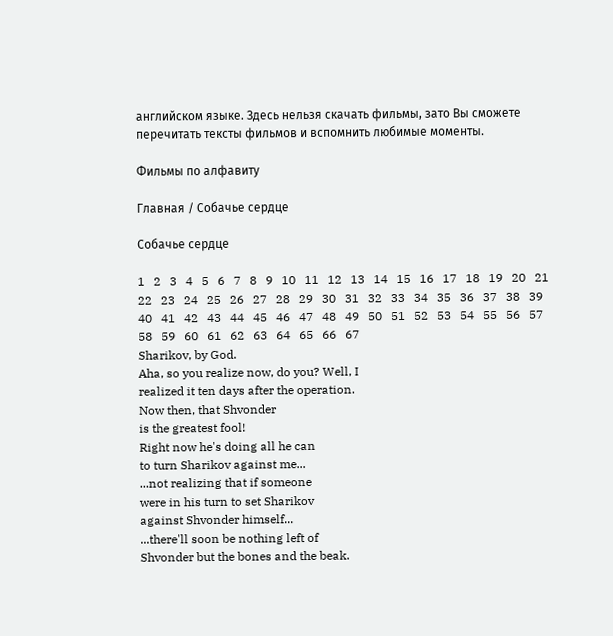английском языке. Здесь нельзя скачать фильмы, зато Вы сможете перечитать тексты фильмов и вспомнить любимые моменты.

Фильмы по алфавиту

Главная / Собачье сердце

Собачье сердце

1   2   3   4   5   6   7   8   9   10   11   12   13   14   15   16   17   18   19   20   21   22   23   24   25   26   27   28   29   30   31   32   33   34   35   36   37   38   39   40   41   42   43   44   45   46   47   48   49   50   51   52   53   54   55   56   57   58   59   60   61   62   63   64   65   66   67
Sharikov, by God.
Aha, so you realize now, do you? Well, I
realized it ten days after the operation.
Now then, that Shvonder
is the greatest fool!
Right now he's doing all he can
to turn Sharikov against me...
...not realizing that if someone
were in his turn to set Sharikov
against Shvonder himself...
...there'll soon be nothing left of
Shvonder but the bones and the beak.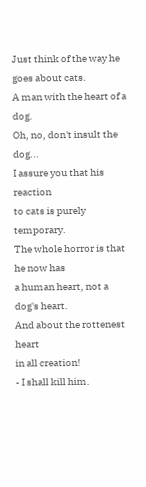Just think of the way he goes about cats.
A man with the heart of a dog.
Oh, no, don't insult the dog...
I assure you that his reaction
to cats is purely temporary.
The whole horror is that he now has
a human heart, not a dog's heart.
And about the rottenest heart
in all creation!
- I shall kill him.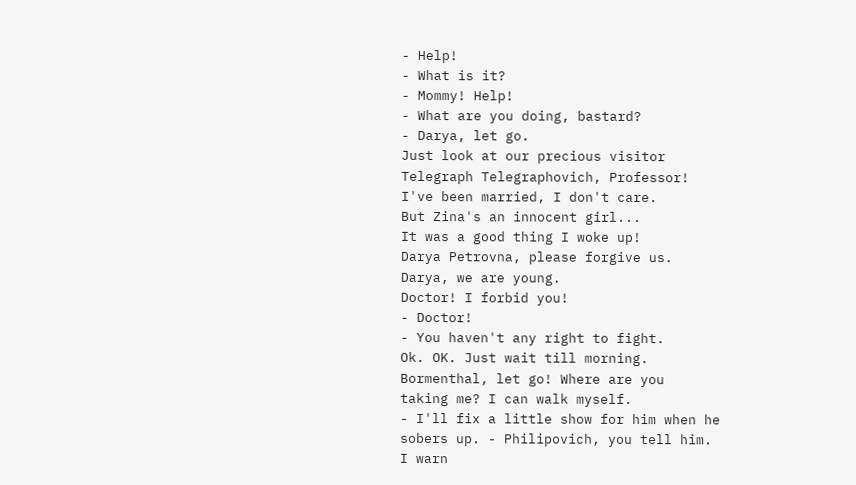- Help!
- What is it?
- Mommy! Help!
- What are you doing, bastard?
- Darya, let go.
Just look at our precious visitor
Telegraph Telegraphovich, Professor!
I've been married, I don't care.
But Zina's an innocent girl...
It was a good thing I woke up!
Darya Petrovna, please forgive us.
Darya, we are young.
Doctor! I forbid you!
- Doctor!
- You haven't any right to fight.
Ok. OK. Just wait till morning.
Bormenthal, let go! Where are you
taking me? I can walk myself.
- I'll fix a little show for him when he
sobers up. - Philipovich, you tell him.
I warn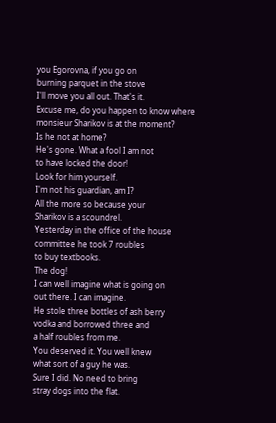you Egorovna, if you go on
burning parquet in the stove
I'll move you all out. That's it.
Excuse me, do you happen to know where
monsieur Sharikov is at the moment?
Is he not at home?
He's gone. What a fool I am not
to have locked the door!
Look for him yourself.
I'm not his guardian, am I?
All the more so because your
Sharikov is a scoundrel.
Yesterday in the office of the house
committee he took 7 roubles
to buy textbooks.
The dog!
I can well imagine what is going on
out there. I can imagine.
He stole three bottles of ash berry
vodka and borrowed three and
a half roubles from me.
You deserved it. You well knew
what sort of a guy he was.
Sure I did. No need to bring
stray dogs into the flat.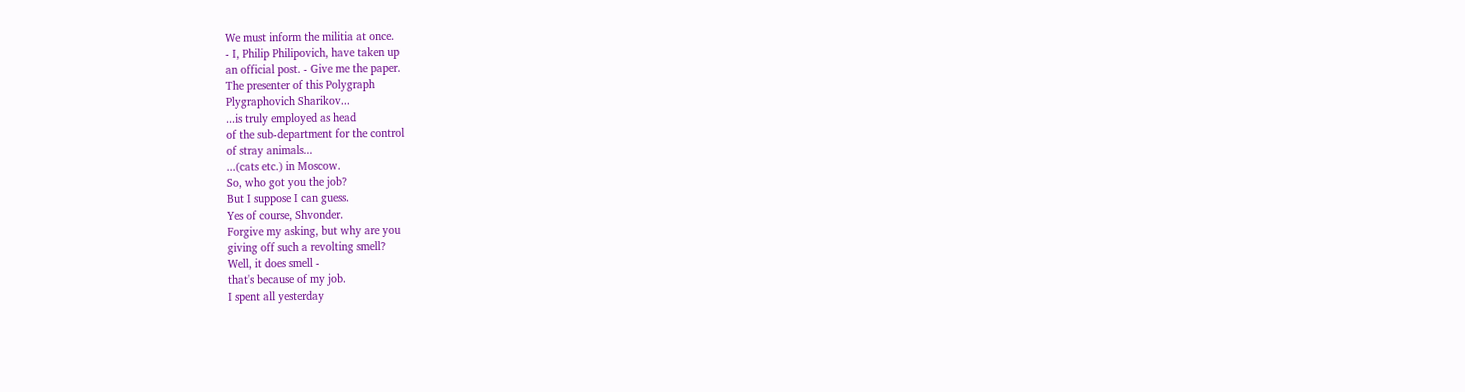We must inform the militia at once.
- I, Philip Philipovich, have taken up
an official post. - Give me the paper.
The presenter of this Polygraph
Plygraphovich Sharikov...
...is truly employed as head
of the sub-department for the control
of stray animals...
...(cats etc.) in Moscow.
So, who got you the job?
But I suppose I can guess.
Yes of course, Shvonder.
Forgive my asking, but why are you
giving off such a revolting smell?
Well, it does smell -
that's because of my job.
I spent all yesterday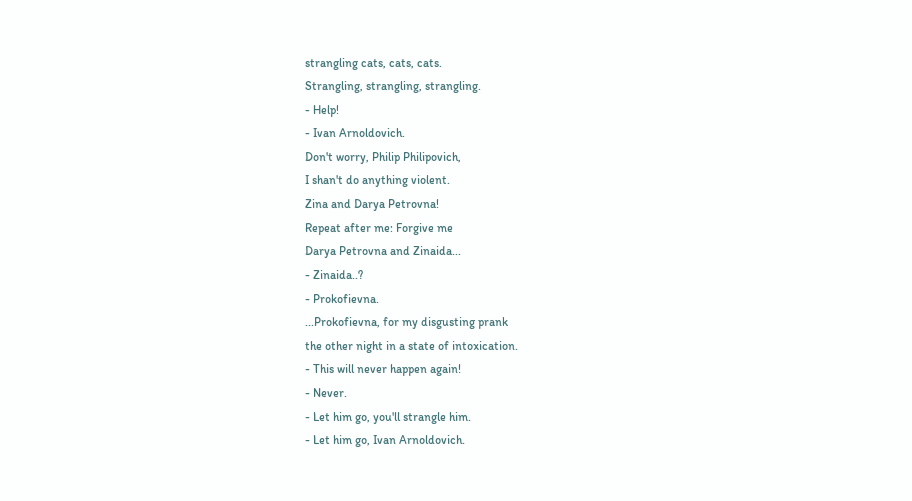strangling cats, cats, cats.
Strangling, strangling, strangling.
- Help!
- Ivan Arnoldovich.
Don't worry, Philip Philipovich,
I shan't do anything violent.
Zina and Darya Petrovna!
Repeat after me: Forgive me
Darya Petrovna and Zinaida...
- Zinaida..?
- Prokofievna.
...Prokofievna, for my disgusting prank
the other night in a state of intoxication.
- This will never happen again!
- Never.
- Let him go, you'll strangle him.
- Let him go, Ivan Arnoldovich.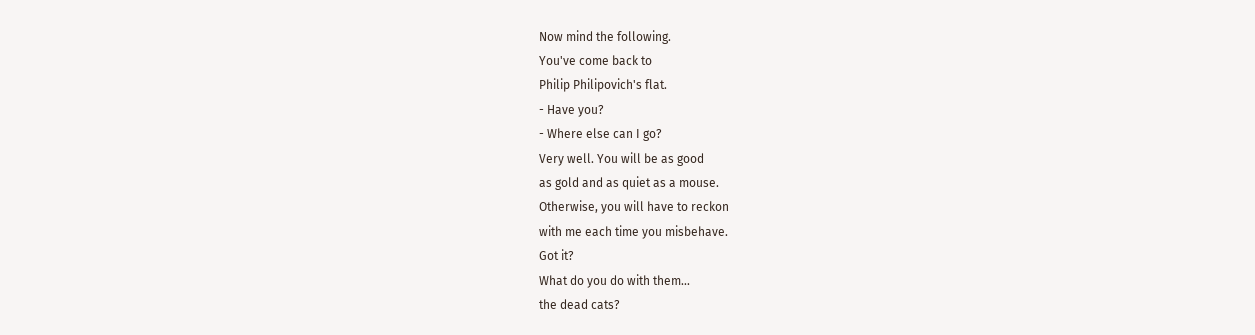Now mind the following.
You've come back to
Philip Philipovich's flat.
- Have you?
- Where else can I go?
Very well. You will be as good
as gold and as quiet as a mouse.
Otherwise, you will have to reckon
with me each time you misbehave.
Got it?
What do you do with them...
the dead cats?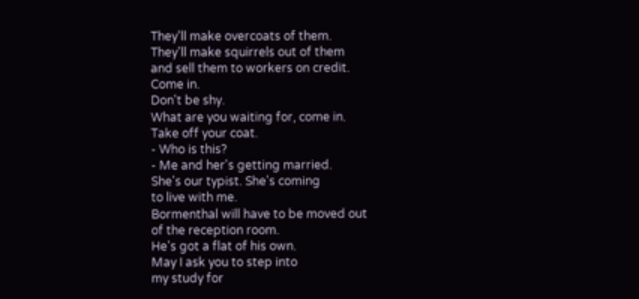They'll make overcoats of them.
They'll make squirrels out of them
and sell them to workers on credit.
Come in.
Don't be shy.
What are you waiting for, come in.
Take off your coat.
- Who is this?
- Me and her's getting married.
She's our typist. She's coming
to live with me.
Bormenthal will have to be moved out
of the reception room.
He's got a flat of his own.
May I ask you to step into
my study for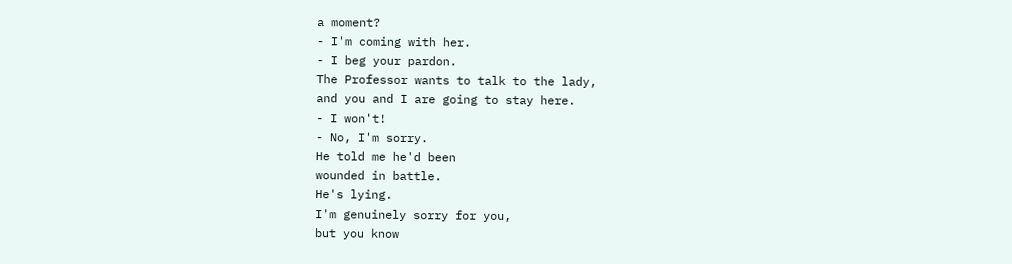a moment?
- I'm coming with her.
- I beg your pardon.
The Professor wants to talk to the lady,
and you and I are going to stay here.
- I won't!
- No, I'm sorry.
He told me he'd been
wounded in battle.
He's lying.
I'm genuinely sorry for you,
but you know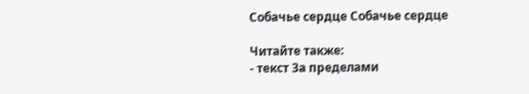Собачье сердце Собачье сердце

Читайте также:
- текст За пределами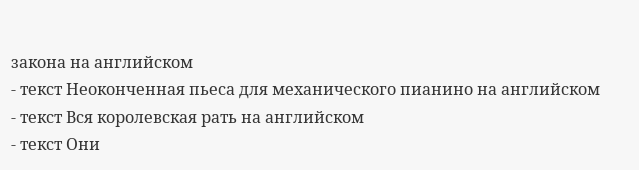закона на английском
- текст Неоконченная пьеса для механического пианино на английском
- текст Вся королевская рать на английском
- текст Они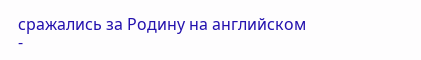сражались за Родину на английском
-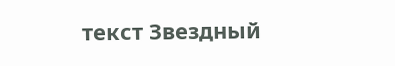текст Звездный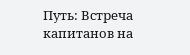Путь: Встреча капитанов на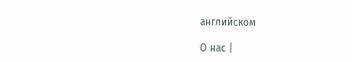английском

О нас |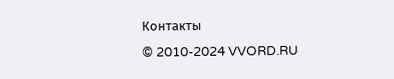Контакты
© 2010-2024 VVORD.RU